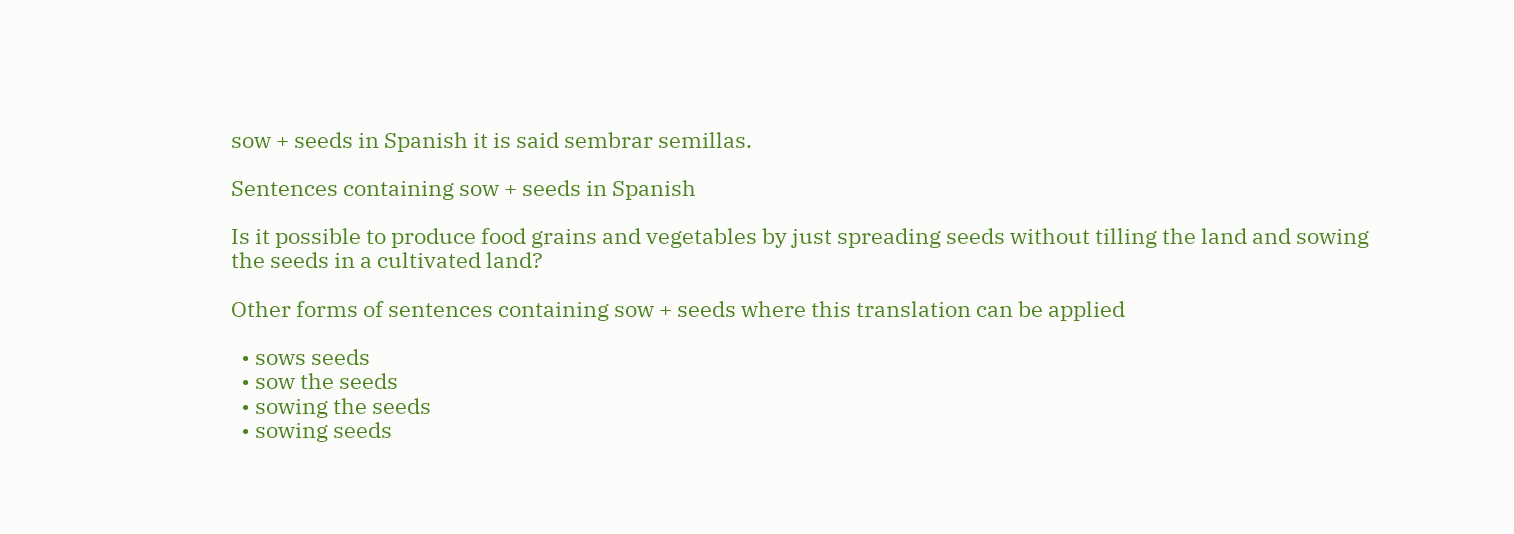sow + seeds in Spanish it is said sembrar semillas.

Sentences containing sow + seeds in Spanish

Is it possible to produce food grains and vegetables by just spreading seeds without tilling the land and sowing the seeds in a cultivated land?

Other forms of sentences containing sow + seeds where this translation can be applied

  • sows seeds
  • sow the seeds
  • sowing the seeds
  • sowing seeds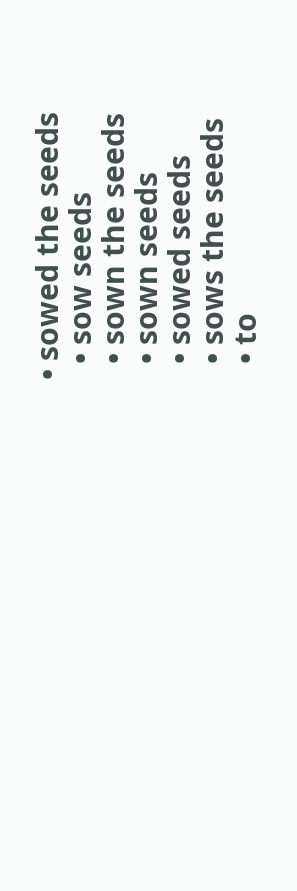• sowed the seeds
  • sow seeds
  • sown the seeds
  • sown seeds
  • sowed seeds
  • sows the seeds
  • to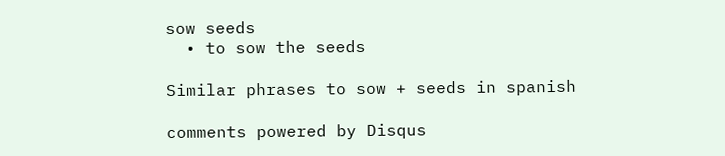sow seeds
  • to sow the seeds

Similar phrases to sow + seeds in spanish

comments powered by Disqus